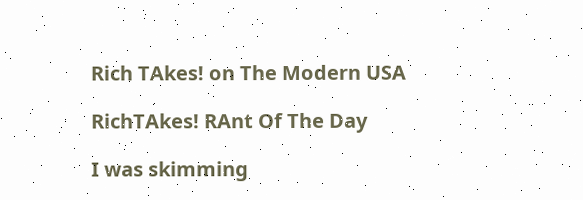Rich TAkes! on The Modern USA

RichTAkes! RAnt Of The Day

I was skimming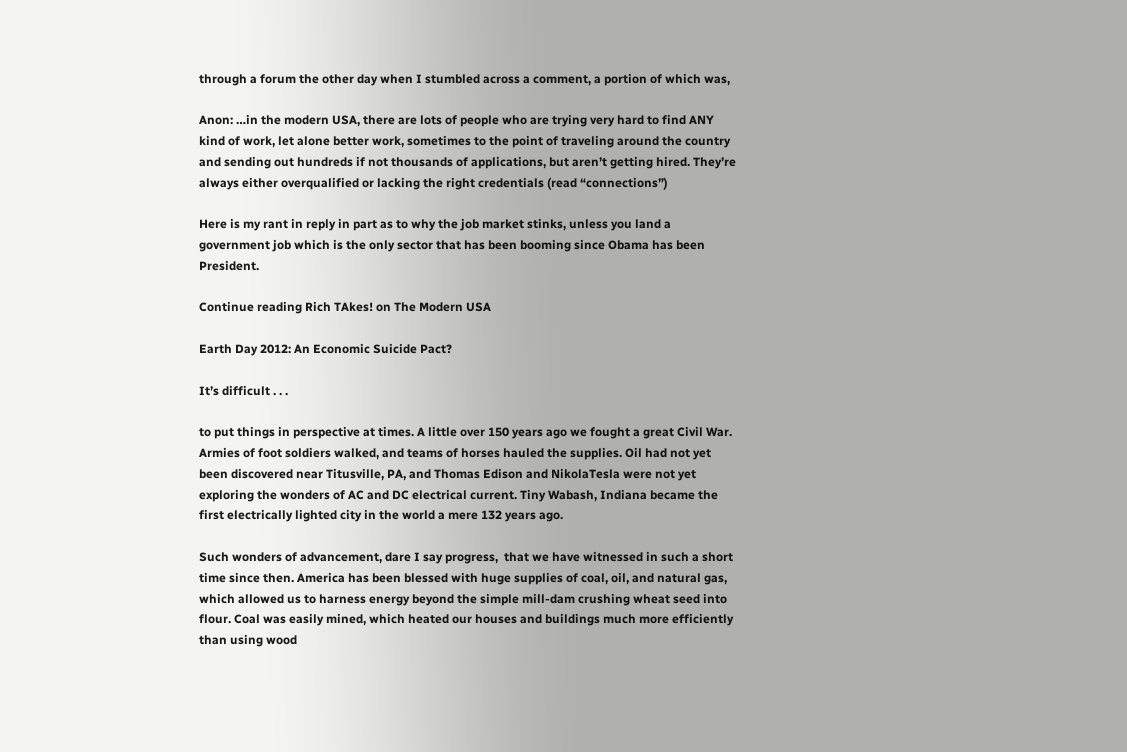through a forum the other day when I stumbled across a comment, a portion of which was,

Anon: …in the modern USA, there are lots of people who are trying very hard to find ANY kind of work, let alone better work, sometimes to the point of traveling around the country and sending out hundreds if not thousands of applications, but aren’t getting hired. They’re always either overqualified or lacking the right credentials (read “connections”)

Here is my rant in reply in part as to why the job market stinks, unless you land a government job which is the only sector that has been booming since Obama has been President.

Continue reading Rich TAkes! on The Modern USA

Earth Day 2012: An Economic Suicide Pact?

It’s difficult . . .

to put things in perspective at times. A little over 150 years ago we fought a great Civil War. Armies of foot soldiers walked, and teams of horses hauled the supplies. Oil had not yet been discovered near Titusville, PA, and Thomas Edison and NikolaTesla were not yet exploring the wonders of AC and DC electrical current. Tiny Wabash, Indiana became the first electrically lighted city in the world a mere 132 years ago.

Such wonders of advancement, dare I say progress,  that we have witnessed in such a short time since then. America has been blessed with huge supplies of coal, oil, and natural gas, which allowed us to harness energy beyond the simple mill-dam crushing wheat seed into flour. Coal was easily mined, which heated our houses and buildings much more efficiently than using wood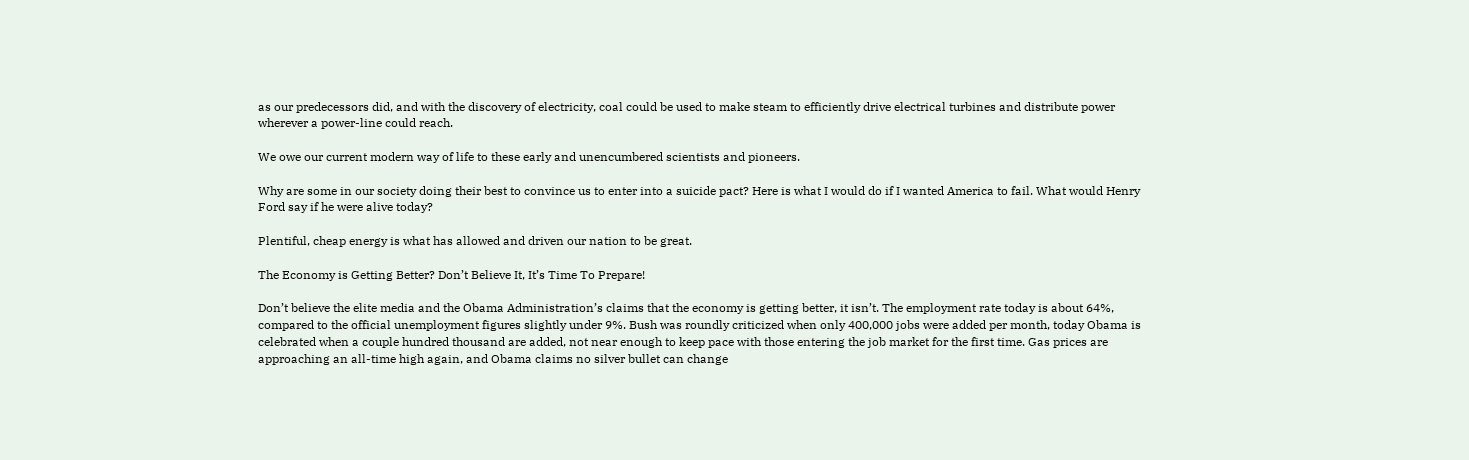as our predecessors did, and with the discovery of electricity, coal could be used to make steam to efficiently drive electrical turbines and distribute power wherever a power-line could reach.

We owe our current modern way of life to these early and unencumbered scientists and pioneers.

Why are some in our society doing their best to convince us to enter into a suicide pact? Here is what I would do if I wanted America to fail. What would Henry Ford say if he were alive today?

Plentiful, cheap energy is what has allowed and driven our nation to be great.

The Economy is Getting Better? Don’t Believe It, It’s Time To Prepare!

Don’t believe the elite media and the Obama Administration’s claims that the economy is getting better, it isn’t. The employment rate today is about 64%, compared to the official unemployment figures slightly under 9%. Bush was roundly criticized when only 400,000 jobs were added per month, today Obama is celebrated when a couple hundred thousand are added, not near enough to keep pace with those entering the job market for the first time. Gas prices are approaching an all-time high again, and Obama claims no silver bullet can change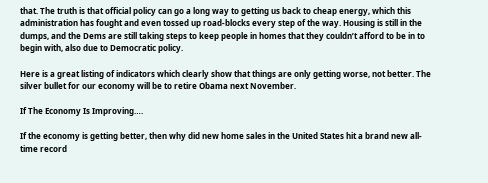that. The truth is that official policy can go a long way to getting us back to cheap energy, which this administration has fought and even tossed up road-blocks every step of the way. Housing is still in the dumps, and the Dems are still taking steps to keep people in homes that they couldn’t afford to be in to begin with, also due to Democratic policy.

Here is a great listing of indicators which clearly show that things are only getting worse, not better. The silver bullet for our economy will be to retire Obama next November.

If The Economy Is Improving….

If the economy is getting better, then why did new home sales in the United States hit a brand new all-time record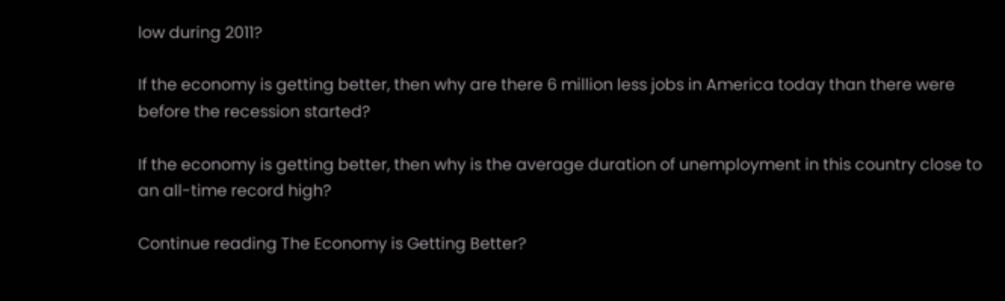low during 2011?

If the economy is getting better, then why are there 6 million less jobs in America today than there were before the recession started?

If the economy is getting better, then why is the average duration of unemployment in this country close to an all-time record high?

Continue reading The Economy is Getting Better?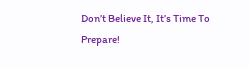Don’t Believe It, It’s Time To Prepare!